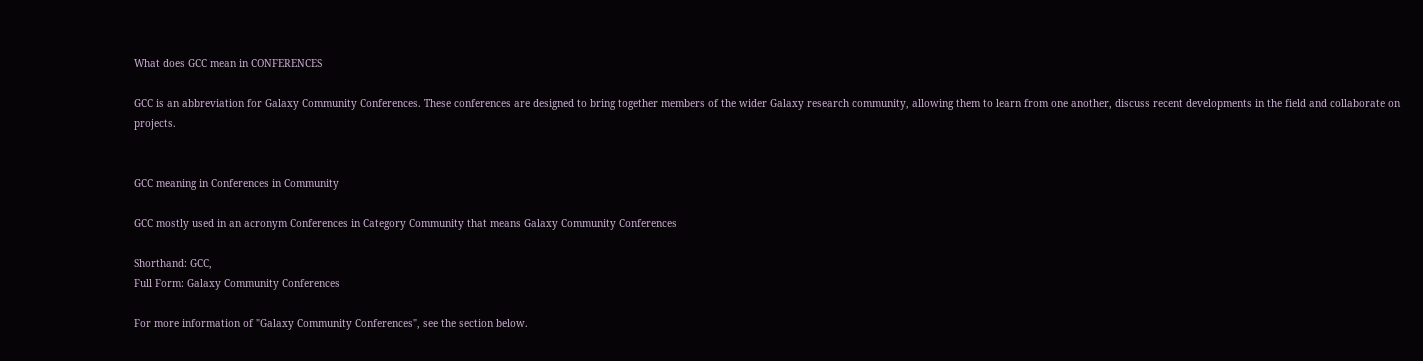What does GCC mean in CONFERENCES

GCC is an abbreviation for Galaxy Community Conferences. These conferences are designed to bring together members of the wider Galaxy research community, allowing them to learn from one another, discuss recent developments in the field and collaborate on projects.


GCC meaning in Conferences in Community

GCC mostly used in an acronym Conferences in Category Community that means Galaxy Community Conferences

Shorthand: GCC,
Full Form: Galaxy Community Conferences

For more information of "Galaxy Community Conferences", see the section below.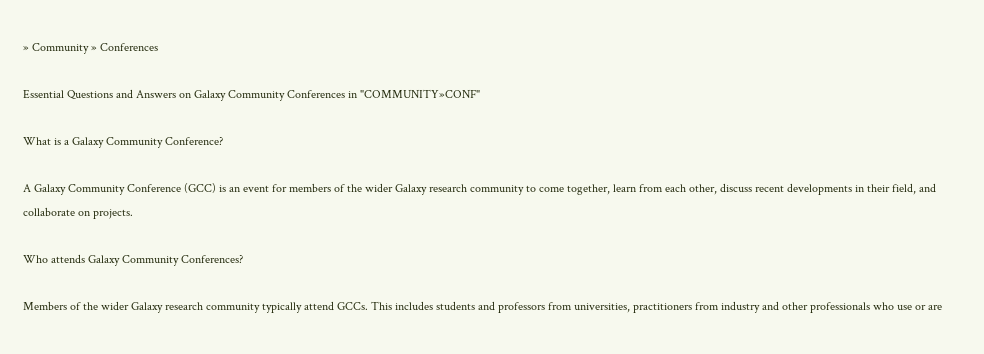» Community » Conferences

Essential Questions and Answers on Galaxy Community Conferences in "COMMUNITY»CONF"

What is a Galaxy Community Conference?

A Galaxy Community Conference (GCC) is an event for members of the wider Galaxy research community to come together, learn from each other, discuss recent developments in their field, and collaborate on projects.

Who attends Galaxy Community Conferences?

Members of the wider Galaxy research community typically attend GCCs. This includes students and professors from universities, practitioners from industry and other professionals who use or are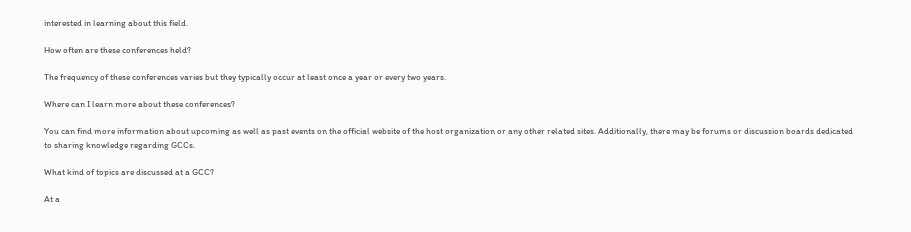interested in learning about this field.

How often are these conferences held?

The frequency of these conferences varies but they typically occur at least once a year or every two years.

Where can I learn more about these conferences?

You can find more information about upcoming as well as past events on the official website of the host organization or any other related sites. Additionally, there may be forums or discussion boards dedicated to sharing knowledge regarding GCCs.

What kind of topics are discussed at a GCC?

At a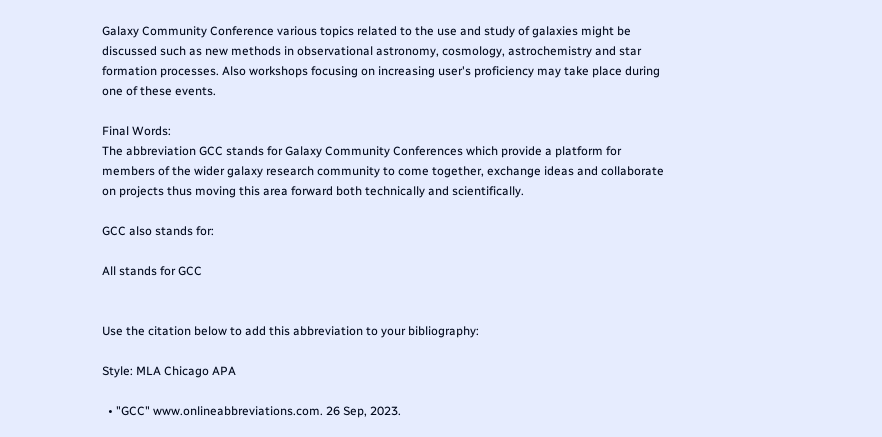Galaxy Community Conference various topics related to the use and study of galaxies might be discussed such as new methods in observational astronomy, cosmology, astrochemistry and star formation processes. Also workshops focusing on increasing user's proficiency may take place during one of these events.

Final Words:
The abbreviation GCC stands for Galaxy Community Conferences which provide a platform for members of the wider galaxy research community to come together, exchange ideas and collaborate on projects thus moving this area forward both technically and scientifically.

GCC also stands for:

All stands for GCC


Use the citation below to add this abbreviation to your bibliography:

Style: MLA Chicago APA

  • "GCC" www.onlineabbreviations.com. 26 Sep, 2023.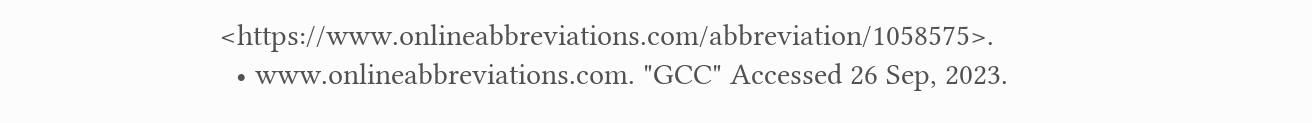<https://www.onlineabbreviations.com/abbreviation/1058575>.
  • www.onlineabbreviations.com. "GCC" Accessed 26 Sep, 2023.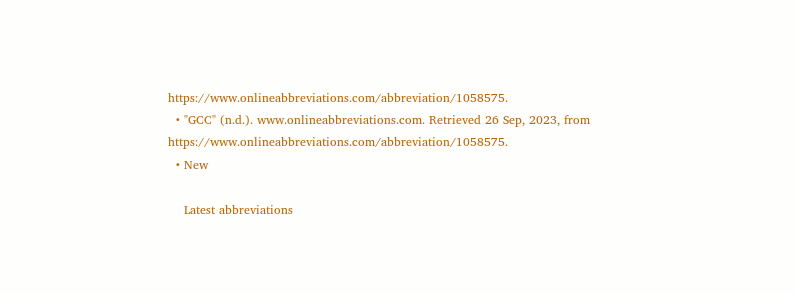https://www.onlineabbreviations.com/abbreviation/1058575.
  • "GCC" (n.d.). www.onlineabbreviations.com. Retrieved 26 Sep, 2023, from https://www.onlineabbreviations.com/abbreviation/1058575.
  • New

    Latest abbreviations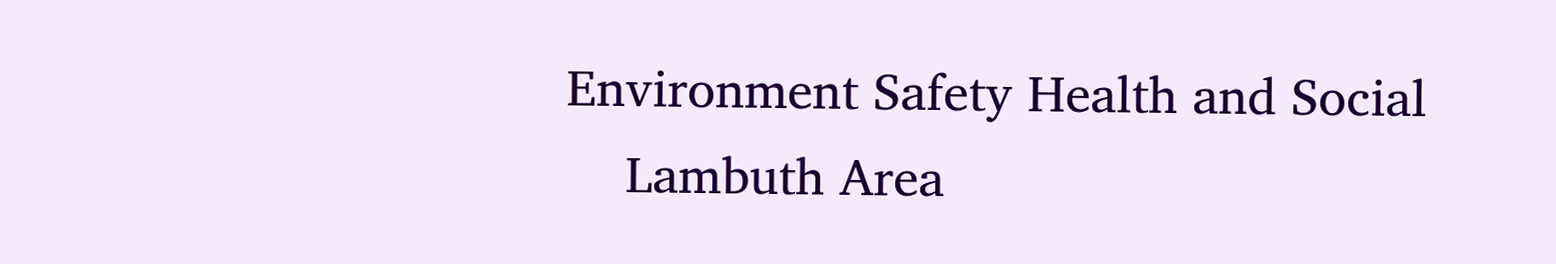Environment Safety Health and Social
    Lambuth Area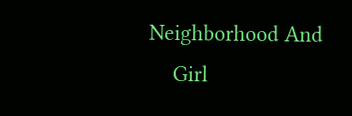Neighborhood And
    Girl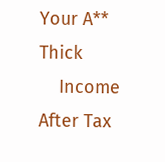Your A** Thick
    Income After Tax